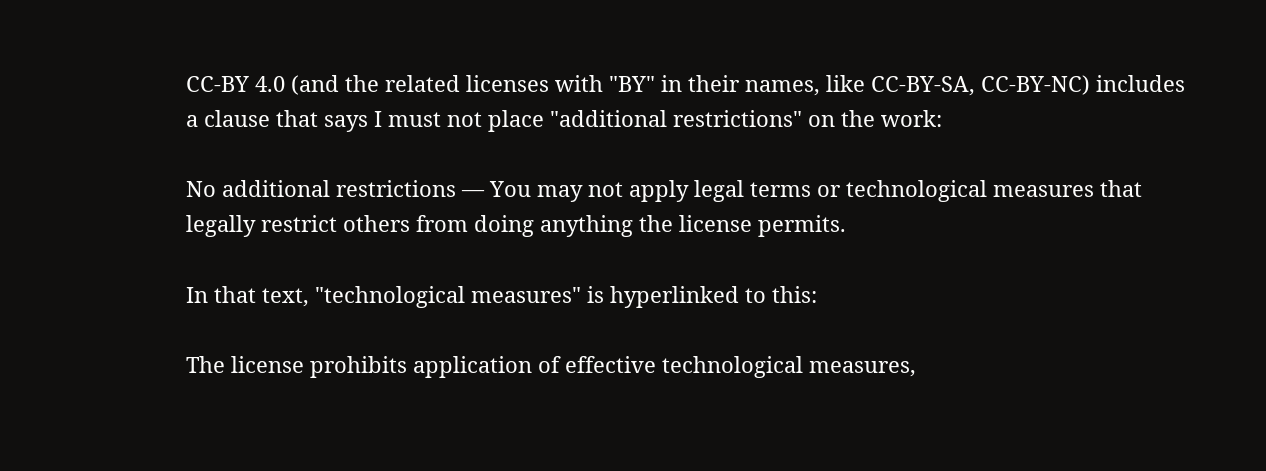CC-BY 4.0 (and the related licenses with "BY" in their names, like CC-BY-SA, CC-BY-NC) includes a clause that says I must not place "additional restrictions" on the work:

No additional restrictions — You may not apply legal terms or technological measures that legally restrict others from doing anything the license permits.

In that text, "technological measures" is hyperlinked to this:

The license prohibits application of effective technological measures,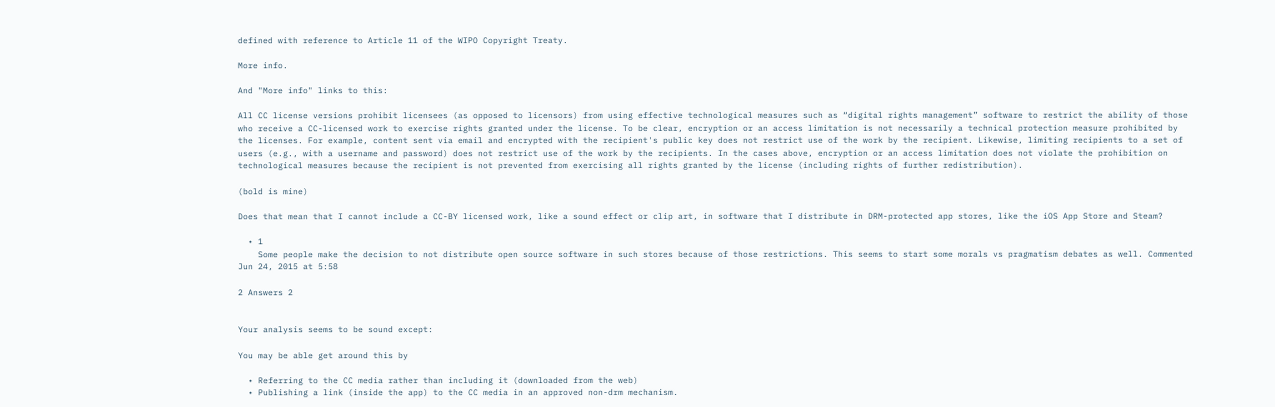defined with reference to Article 11 of the WIPO Copyright Treaty.

More info.

And "More info" links to this:

All CC license versions prohibit licensees (as opposed to licensors) from using effective technological measures such as “digital rights management” software to restrict the ability of those who receive a CC-licensed work to exercise rights granted under the license. To be clear, encryption or an access limitation is not necessarily a technical protection measure prohibited by the licenses. For example, content sent via email and encrypted with the recipient's public key does not restrict use of the work by the recipient. Likewise, limiting recipients to a set of users (e.g., with a username and password) does not restrict use of the work by the recipients. In the cases above, encryption or an access limitation does not violate the prohibition on technological measures because the recipient is not prevented from exercising all rights granted by the license (including rights of further redistribution).

(bold is mine)

Does that mean that I cannot include a CC-BY licensed work, like a sound effect or clip art, in software that I distribute in DRM-protected app stores, like the iOS App Store and Steam?

  • 1
    Some people make the decision to not distribute open source software in such stores because of those restrictions. This seems to start some morals vs pragmatism debates as well. Commented Jun 24, 2015 at 5:58

2 Answers 2


Your analysis seems to be sound except:

You may be able get around this by

  • Referring to the CC media rather than including it (downloaded from the web)
  • Publishing a link (inside the app) to the CC media in an approved non-drm mechanism.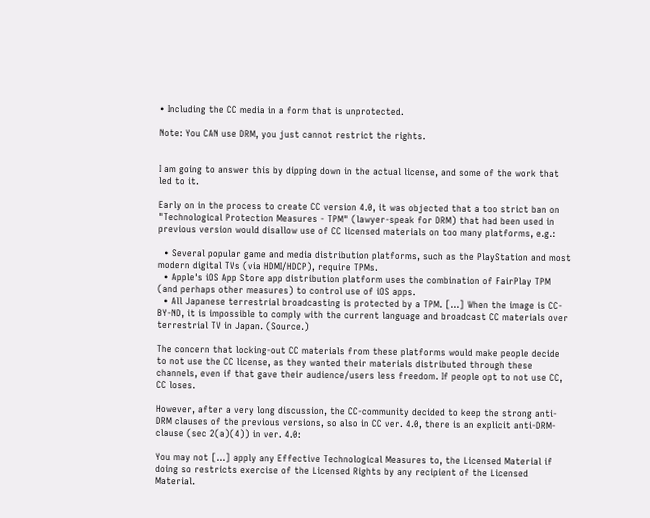• Including the CC media in a form that is unprotected.

Note: You CAN use DRM, you just cannot restrict the rights.


I am going to answer this by dipping down in the actual license, and some of the work that led to it.

Early on in the process to create CC version 4.0, it was objected that a too strict ban on "Technological Protection Measures - TPM" (lawyer-speak for DRM) that had been used in previous version would disallow use of CC licensed materials on too many platforms, e.g.:

  • Several popular game and media distribution platforms, such as the PlayStation and most modern digital TVs (via HDMI/HDCP), require TPMs.
  • Apple's iOS App Store app distribution platform uses the combination of FairPlay TPM (and perhaps other measures) to control use of iOS apps.
  • All Japanese terrestrial broadcasting is protected by a TPM. [...] When the image is CC-BY-ND, it is impossible to comply with the current language and broadcast CC materials over terrestrial TV in Japan. (Source.)

The concern that locking-out CC materials from these platforms would make people decide to not use the CC license, as they wanted their materials distributed through these channels, even if that gave their audience/users less freedom. If people opt to not use CC, CC loses.

However, after a very long discussion, the CC-community decided to keep the strong anti-DRM clauses of the previous versions, so also in CC ver. 4.0, there is an explicit anti-DRM-clause (sec 2(a)(4)) in ver. 4.0:

You may not [...] apply any Effective Technological Measures to, the Licensed Material if doing so restricts exercise of the Licensed Rights by any recipient of the Licensed Material.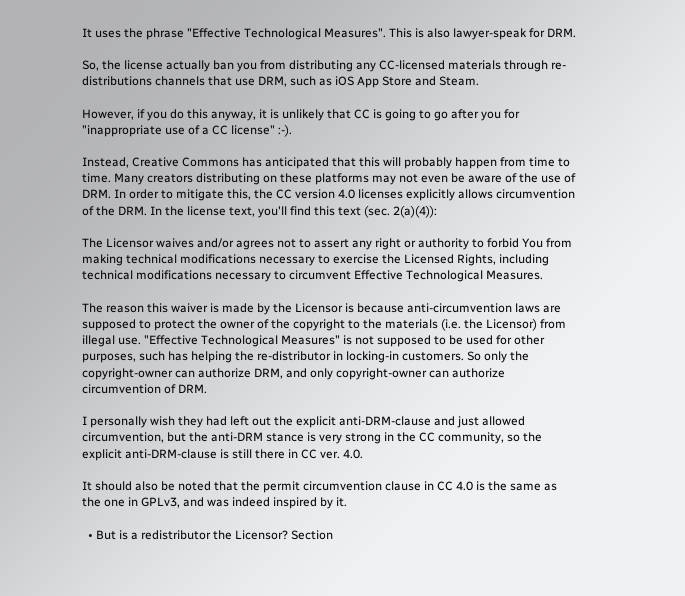It uses the phrase "Effective Technological Measures". This is also lawyer-speak for DRM.

So, the license actually ban you from distributing any CC-licensed materials through re-distributions channels that use DRM, such as iOS App Store and Steam.

However, if you do this anyway, it is unlikely that CC is going to go after you for "inappropriate use of a CC license" :-).

Instead, Creative Commons has anticipated that this will probably happen from time to time. Many creators distributing on these platforms may not even be aware of the use of DRM. In order to mitigate this, the CC version 4.0 licenses explicitly allows circumvention of the DRM. In the license text, you'll find this text (sec. 2(a)(4)):

The Licensor waives and/or agrees not to assert any right or authority to forbid You from making technical modifications necessary to exercise the Licensed Rights, including technical modifications necessary to circumvent Effective Technological Measures.

The reason this waiver is made by the Licensor is because anti-circumvention laws are supposed to protect the owner of the copyright to the materials (i.e. the Licensor) from illegal use. "Effective Technological Measures" is not supposed to be used for other purposes, such has helping the re-distributor in locking-in customers. So only the copyright-owner can authorize DRM, and only copyright-owner can authorize circumvention of DRM.

I personally wish they had left out the explicit anti-DRM-clause and just allowed circumvention, but the anti-DRM stance is very strong in the CC community, so the explicit anti-DRM-clause is still there in CC ver. 4.0.

It should also be noted that the permit circumvention clause in CC 4.0 is the same as the one in GPLv3, and was indeed inspired by it.

  • But is a redistributor the Licensor? Section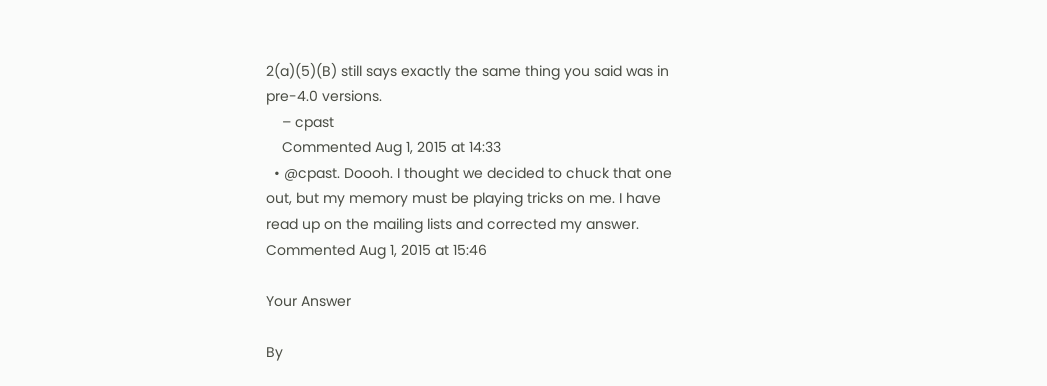2(a)(5)(B) still says exactly the same thing you said was in pre-4.0 versions.
    – cpast
    Commented Aug 1, 2015 at 14:33
  • @cpast. Doooh. I thought we decided to chuck that one out, but my memory must be playing tricks on me. I have read up on the mailing lists and corrected my answer. Commented Aug 1, 2015 at 15:46

Your Answer

By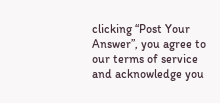clicking “Post Your Answer”, you agree to our terms of service and acknowledge you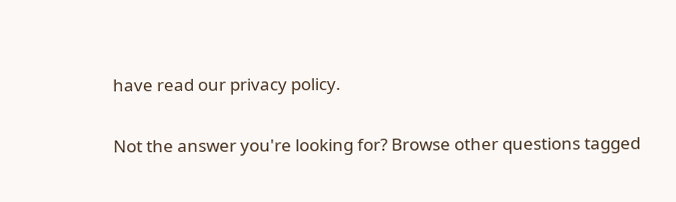have read our privacy policy.

Not the answer you're looking for? Browse other questions tagged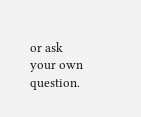or ask your own question.